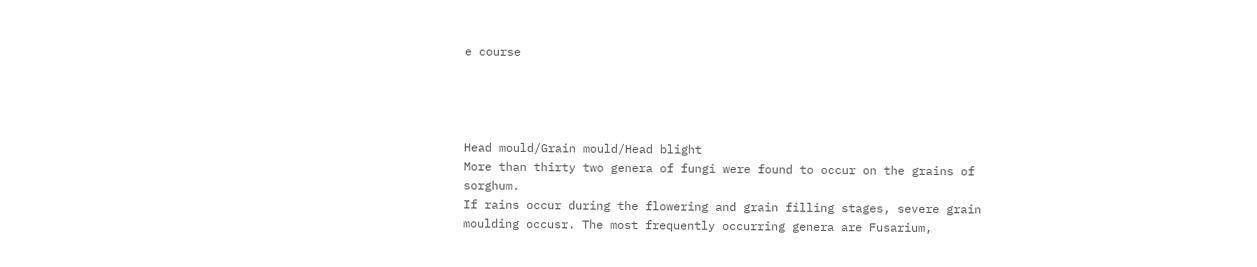e course




Head mould/Grain mould/Head blight
More than thirty two genera of fungi were found to occur on the grains of sorghum.
If rains occur during the flowering and grain filling stages, severe grain moulding occusr. The most frequently occurring genera are Fusarium,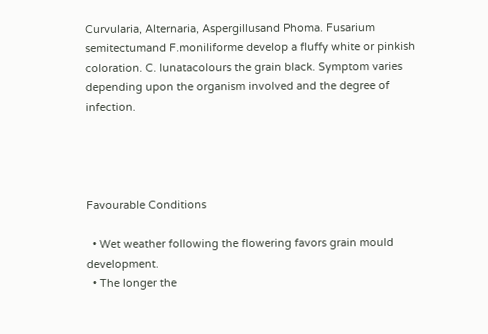Curvularia, Alternaria, Aspergillusand Phoma. Fusarium semitectumand F.moniliforme develop a fluffy white or pinkish coloration. C. lunatacolours the grain black. Symptom varies depending upon the organism involved and the degree of infection.




Favourable Conditions

  • Wet weather following the flowering favors grain mould development.
  • The longer the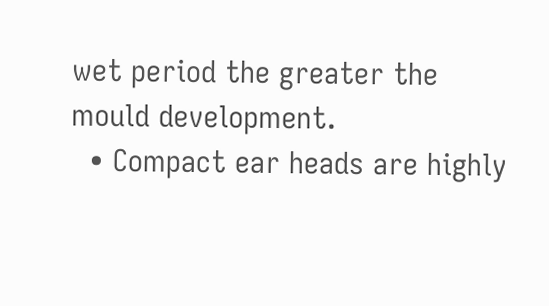wet period the greater the mould development.
  • Compact ear heads are highly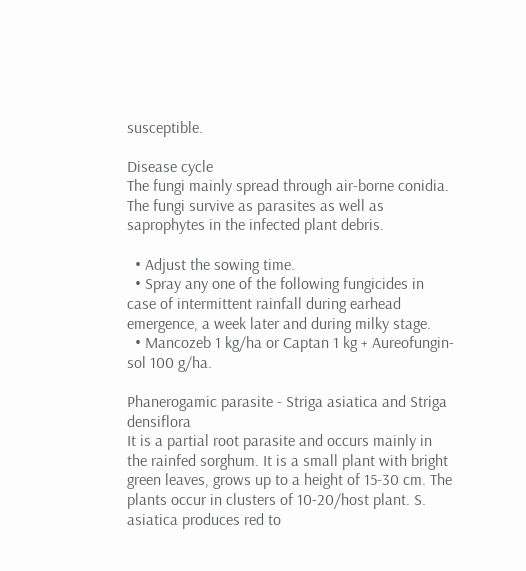susceptible.

Disease cycle
The fungi mainly spread through air-borne conidia. The fungi survive as parasites as well as saprophytes in the infected plant debris.

  • Adjust the sowing time.
  • Spray any one of the following fungicides in case of intermittent rainfall during earhead emergence, a week later and during milky stage.
  • Mancozeb 1 kg/ha or Captan 1 kg + Aureofungin-sol 100 g/ha.

Phanerogamic parasite - Striga asiatica and Striga densiflora
It is a partial root parasite and occurs mainly in the rainfed sorghum. It is a small plant with bright green leaves, grows up to a height of 15-30 cm. The plants occur in clusters of 10-20/host plant. S. asiatica produces red to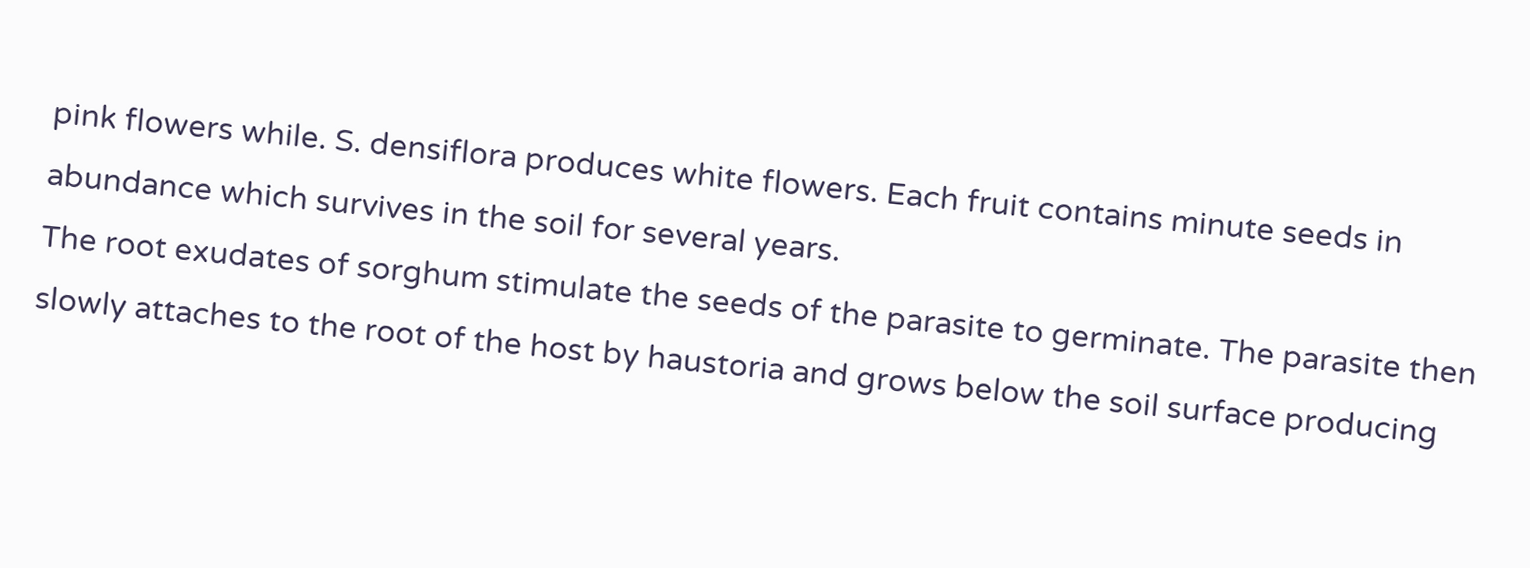pink flowers while. S. densiflora produces white flowers. Each fruit contains minute seeds in abundance which survives in the soil for several years.
The root exudates of sorghum stimulate the seeds of the parasite to germinate. The parasite then slowly attaches to the root of the host by haustoria and grows below the soil surface producing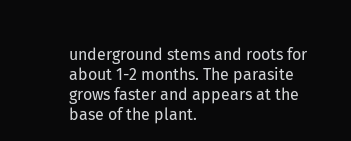underground stems and roots for about 1-2 months. The parasite grows faster and appears at the base of the plant.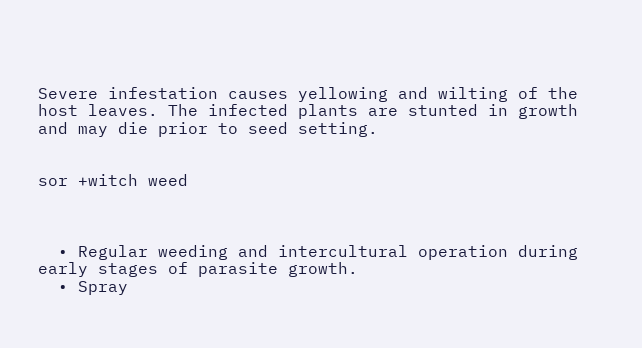Severe infestation causes yellowing and wilting of the host leaves. The infected plants are stunted in growth and may die prior to seed setting.


sor +witch weed



  • Regular weeding and intercultural operation during early stages of parasite growth.
  • Spray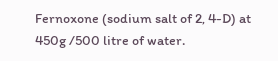Fernoxone (sodium salt of 2, 4-D) at 450g /500 litre of water.